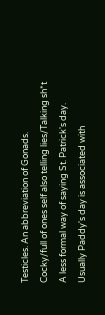Testicles. An abbreviation of Gonads.
Cocky/full of ones self also telling lies/Talking sh*t
A less formal way of saying St. Patrick's day. Usually Paddy's day is associated with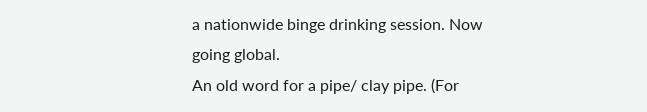a nationwide binge drinking session. Now going global.
An old word for a pipe/ clay pipe. (For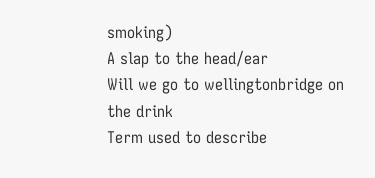smoking)
A slap to the head/ear
Will we go to wellingtonbridge on the drink
Term used to describe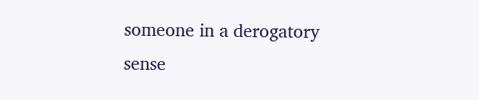someone in a derogatory sense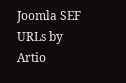Joomla SEF URLs by Artio